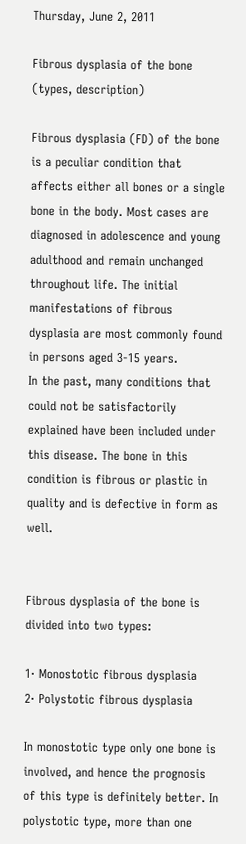Thursday, June 2, 2011

Fibrous dysplasia of the bone (types, description)

Fibrous dysplasia (FD) of the bone is a peculiar condition that affects either all bones or a single bone in the body. Most cases are diagnosed in adolescence and young adulthood and remain unchanged throughout life. The initial manifestations of fibrous dysplasia are most commonly found in persons aged 3-15 years.
In the past, many conditions that could not be satisfactorily explained have been included under this disease. The bone in this condition is fibrous or plastic in quality and is defective in form as well.


Fibrous dysplasia of the bone is divided into two types:

1· Monostotic fibrous dysplasia
2· Polystotic fibrous dysplasia

In monostotic type only one bone is involved, and hence the prognosis of this type is definitely better. In polystotic type, more than one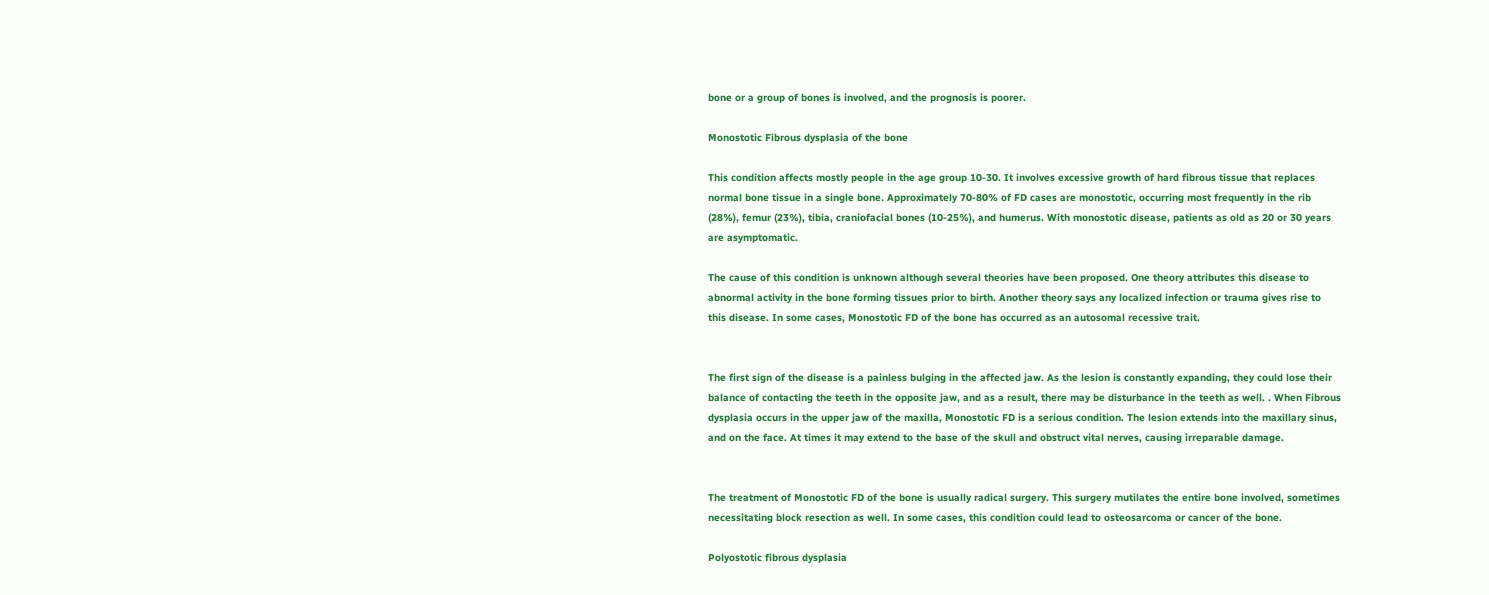bone or a group of bones is involved, and the prognosis is poorer.

Monostotic Fibrous dysplasia of the bone

This condition affects mostly people in the age group 10-30. It involves excessive growth of hard fibrous tissue that replaces normal bone tissue in a single bone. Approximately 70-80% of FD cases are monostotic, occurring most frequently in the rib (28%), femur (23%), tibia, craniofacial bones (10-25%), and humerus. With monostotic disease, patients as old as 20 or 30 years are asymptomatic.

The cause of this condition is unknown although several theories have been proposed. One theory attributes this disease to abnormal activity in the bone forming tissues prior to birth. Another theory says any localized infection or trauma gives rise to this disease. In some cases, Monostotic FD of the bone has occurred as an autosomal recessive trait.


The first sign of the disease is a painless bulging in the affected jaw. As the lesion is constantly expanding, they could lose their balance of contacting the teeth in the opposite jaw, and as a result, there may be disturbance in the teeth as well. . When Fibrous dysplasia occurs in the upper jaw of the maxilla, Monostotic FD is a serious condition. The lesion extends into the maxillary sinus, and on the face. At times it may extend to the base of the skull and obstruct vital nerves, causing irreparable damage.


The treatment of Monostotic FD of the bone is usually radical surgery. This surgery mutilates the entire bone involved, sometimes necessitating block resection as well. In some cases, this condition could lead to osteosarcoma or cancer of the bone.

Polyostotic fibrous dysplasia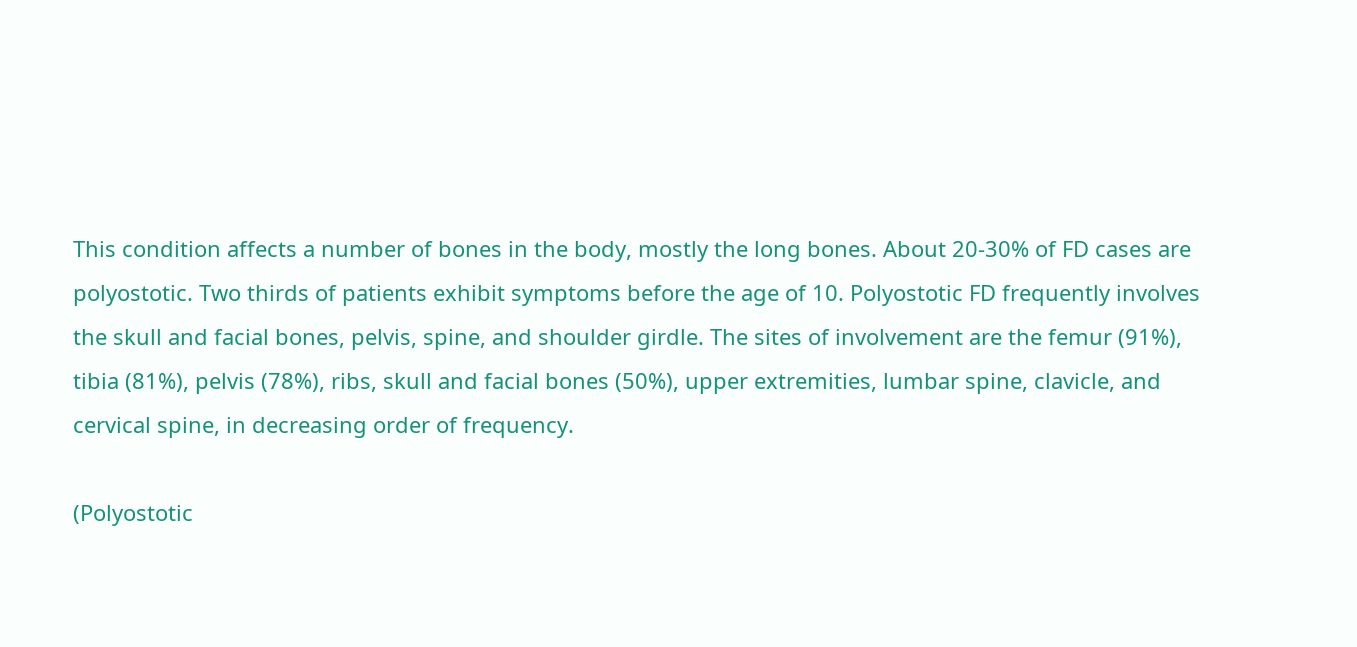This condition affects a number of bones in the body, mostly the long bones. About 20-30% of FD cases are polyostotic. Two thirds of patients exhibit symptoms before the age of 10. Polyostotic FD frequently involves the skull and facial bones, pelvis, spine, and shoulder girdle. The sites of involvement are the femur (91%), tibia (81%), pelvis (78%), ribs, skull and facial bones (50%), upper extremities, lumbar spine, clavicle, and cervical spine, in decreasing order of frequency.

(Polyostotic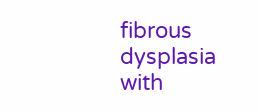fibrous dysplasia with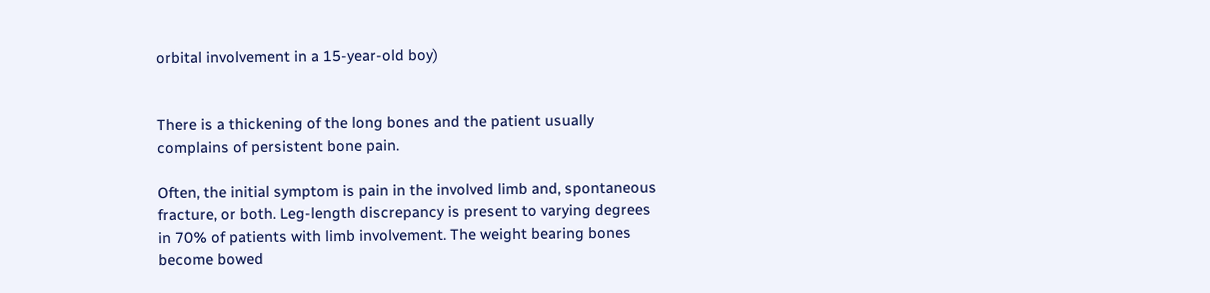orbital involvement in a 15-year-old boy)


There is a thickening of the long bones and the patient usually complains of persistent bone pain.

Often, the initial symptom is pain in the involved limb and, spontaneous fracture, or both. Leg-length discrepancy is present to varying degrees in 70% of patients with limb involvement. The weight bearing bones become bowed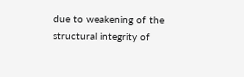due to weakening of the structural integrity of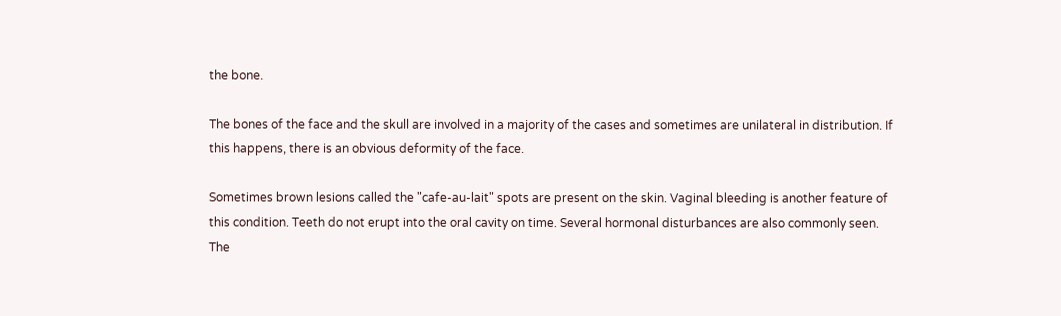the bone.

The bones of the face and the skull are involved in a majority of the cases and sometimes are unilateral in distribution. If this happens, there is an obvious deformity of the face.

Sometimes brown lesions called the "cafe-au-lait" spots are present on the skin. Vaginal bleeding is another feature of this condition. Teeth do not erupt into the oral cavity on time. Several hormonal disturbances are also commonly seen. The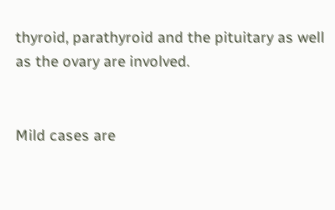thyroid, parathyroid and the pituitary as well as the ovary are involved.


Mild cases are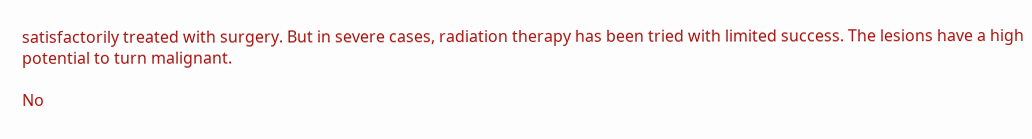satisfactorily treated with surgery. But in severe cases, radiation therapy has been tried with limited success. The lesions have a high potential to turn malignant.

No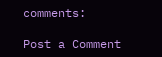comments:

Post a Comment